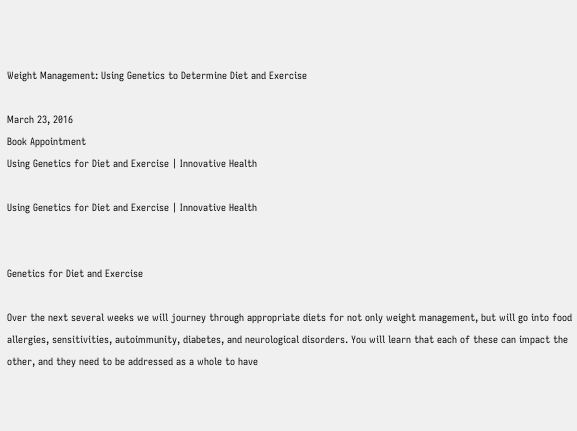Weight Management: Using Genetics to Determine Diet and Exercise

March 23, 2016
Book Appointment
Using Genetics for Diet and Exercise | Innovative Health

Using Genetics for Diet and Exercise | Innovative Health


Genetics for Diet and Exercise

Over the next several weeks we will journey through appropriate diets for not only weight management, but will go into food allergies, sensitivities, autoimmunity, diabetes, and neurological disorders. You will learn that each of these can impact the other, and they need to be addressed as a whole to have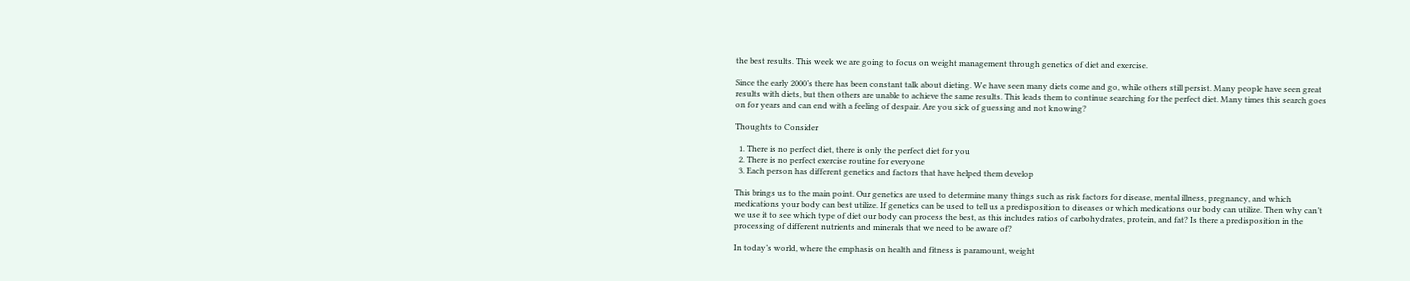the best results. This week we are going to focus on weight management through genetics of diet and exercise.

Since the early 2000’s there has been constant talk about dieting. We have seen many diets come and go, while others still persist. Many people have seen great results with diets, but then others are unable to achieve the same results. This leads them to continue searching for the perfect diet. Many times this search goes on for years and can end with a feeling of despair. Are you sick of guessing and not knowing?

Thoughts to Consider

  1. There is no perfect diet, there is only the perfect diet for you
  2. There is no perfect exercise routine for everyone
  3. Each person has different genetics and factors that have helped them develop

This brings us to the main point. Our genetics are used to determine many things such as risk factors for disease, mental illness, pregnancy, and which medications your body can best utilize. If genetics can be used to tell us a predisposition to diseases or which medications our body can utilize. Then why can’t we use it to see which type of diet our body can process the best, as this includes ratios of carbohydrates, protein, and fat? Is there a predisposition in the processing of different nutrients and minerals that we need to be aware of?

In today’s world, where the emphasis on health and fitness is paramount, weight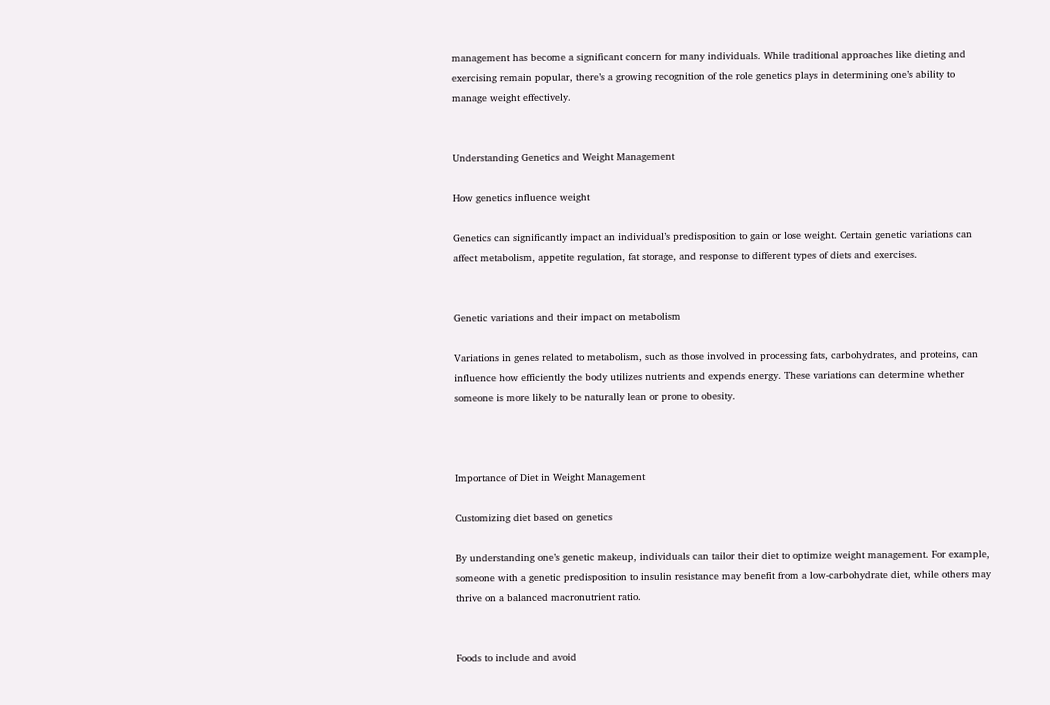management has become a significant concern for many individuals. While traditional approaches like dieting and exercising remain popular, there’s a growing recognition of the role genetics plays in determining one’s ability to manage weight effectively.


Understanding Genetics and Weight Management

How genetics influence weight

Genetics can significantly impact an individual’s predisposition to gain or lose weight. Certain genetic variations can affect metabolism, appetite regulation, fat storage, and response to different types of diets and exercises.


Genetic variations and their impact on metabolism

Variations in genes related to metabolism, such as those involved in processing fats, carbohydrates, and proteins, can influence how efficiently the body utilizes nutrients and expends energy. These variations can determine whether someone is more likely to be naturally lean or prone to obesity.



Importance of Diet in Weight Management

Customizing diet based on genetics

By understanding one’s genetic makeup, individuals can tailor their diet to optimize weight management. For example, someone with a genetic predisposition to insulin resistance may benefit from a low-carbohydrate diet, while others may thrive on a balanced macronutrient ratio.


Foods to include and avoid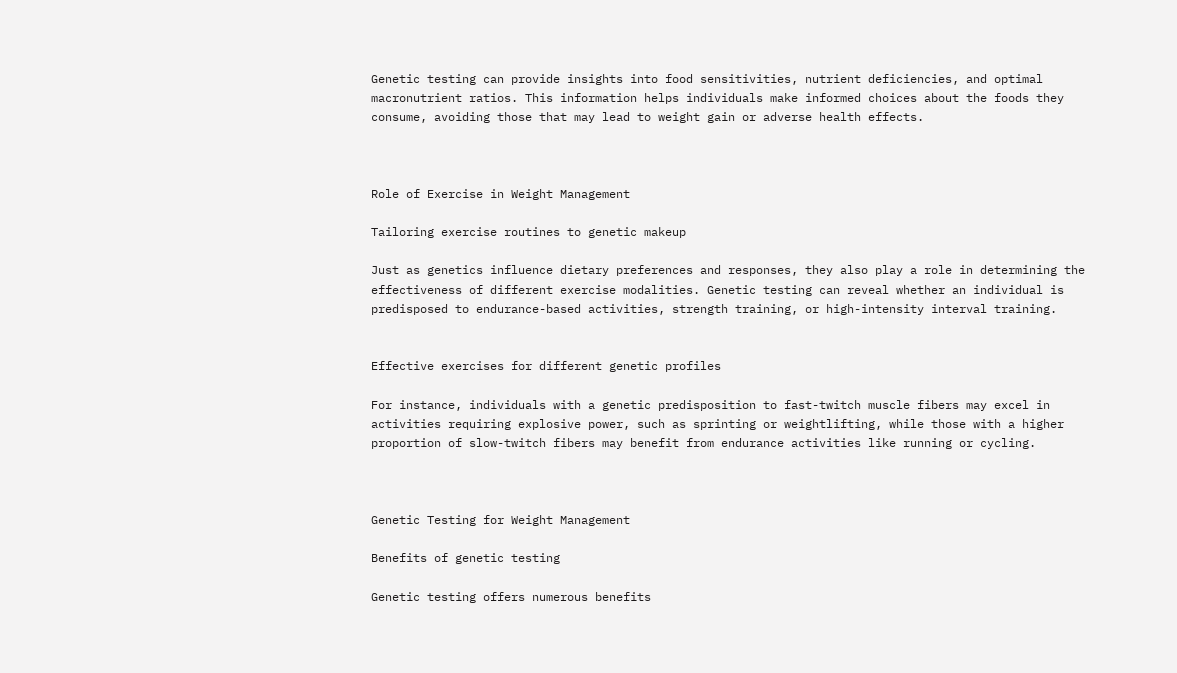Genetic testing can provide insights into food sensitivities, nutrient deficiencies, and optimal macronutrient ratios. This information helps individuals make informed choices about the foods they consume, avoiding those that may lead to weight gain or adverse health effects.



Role of Exercise in Weight Management

Tailoring exercise routines to genetic makeup

Just as genetics influence dietary preferences and responses, they also play a role in determining the effectiveness of different exercise modalities. Genetic testing can reveal whether an individual is predisposed to endurance-based activities, strength training, or high-intensity interval training.


Effective exercises for different genetic profiles

For instance, individuals with a genetic predisposition to fast-twitch muscle fibers may excel in activities requiring explosive power, such as sprinting or weightlifting, while those with a higher proportion of slow-twitch fibers may benefit from endurance activities like running or cycling.



Genetic Testing for Weight Management

Benefits of genetic testing

Genetic testing offers numerous benefits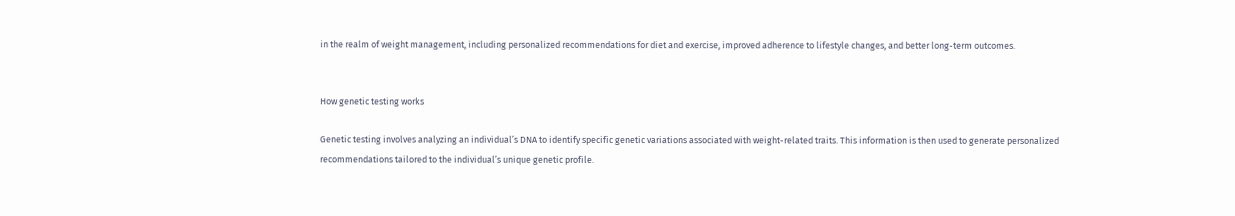in the realm of weight management, including personalized recommendations for diet and exercise, improved adherence to lifestyle changes, and better long-term outcomes.


How genetic testing works

Genetic testing involves analyzing an individual’s DNA to identify specific genetic variations associated with weight-related traits. This information is then used to generate personalized recommendations tailored to the individual’s unique genetic profile.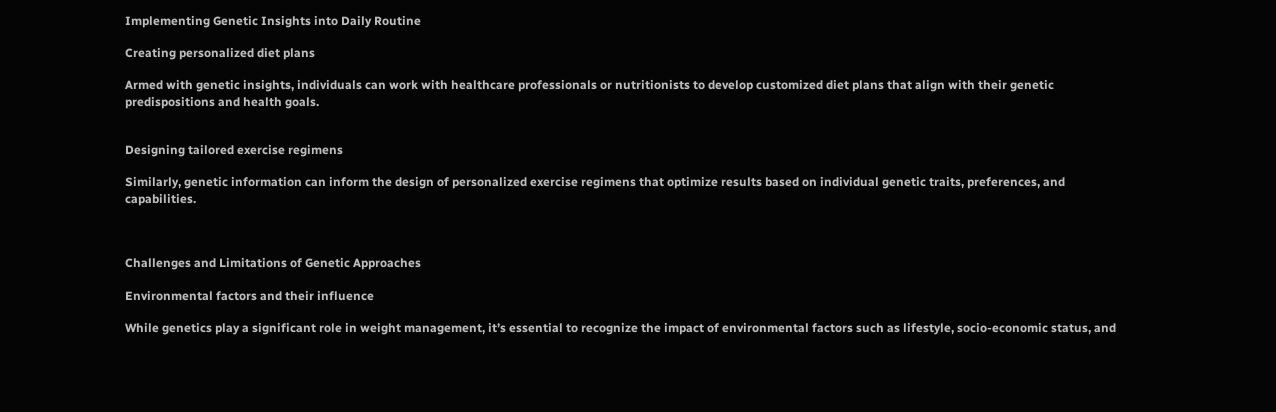Implementing Genetic Insights into Daily Routine

Creating personalized diet plans

Armed with genetic insights, individuals can work with healthcare professionals or nutritionists to develop customized diet plans that align with their genetic predispositions and health goals.


Designing tailored exercise regimens

Similarly, genetic information can inform the design of personalized exercise regimens that optimize results based on individual genetic traits, preferences, and capabilities.



Challenges and Limitations of Genetic Approaches

Environmental factors and their influence

While genetics play a significant role in weight management, it’s essential to recognize the impact of environmental factors such as lifestyle, socio-economic status, and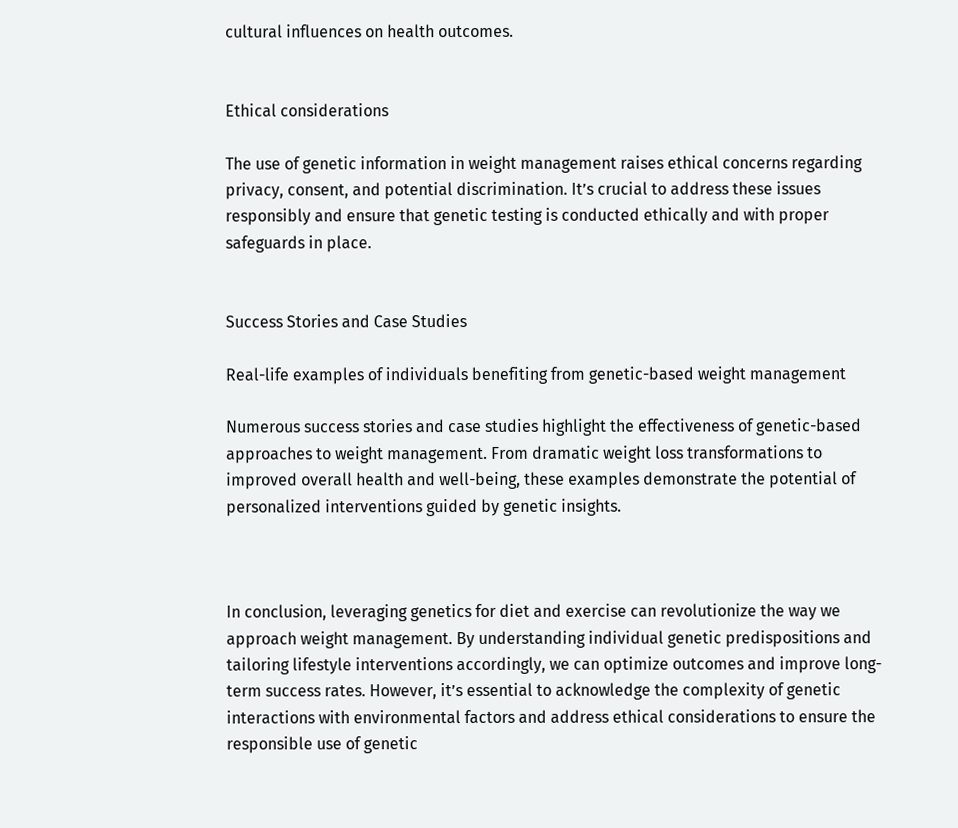cultural influences on health outcomes.


Ethical considerations

The use of genetic information in weight management raises ethical concerns regarding privacy, consent, and potential discrimination. It’s crucial to address these issues responsibly and ensure that genetic testing is conducted ethically and with proper safeguards in place.


Success Stories and Case Studies

Real-life examples of individuals benefiting from genetic-based weight management

Numerous success stories and case studies highlight the effectiveness of genetic-based approaches to weight management. From dramatic weight loss transformations to improved overall health and well-being, these examples demonstrate the potential of personalized interventions guided by genetic insights.



In conclusion, leveraging genetics for diet and exercise can revolutionize the way we approach weight management. By understanding individual genetic predispositions and tailoring lifestyle interventions accordingly, we can optimize outcomes and improve long-term success rates. However, it’s essential to acknowledge the complexity of genetic interactions with environmental factors and address ethical considerations to ensure the responsible use of genetic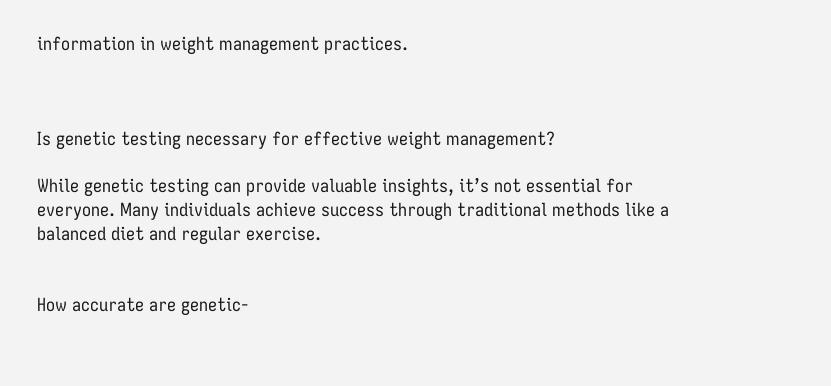information in weight management practices.



Is genetic testing necessary for effective weight management?

While genetic testing can provide valuable insights, it’s not essential for everyone. Many individuals achieve success through traditional methods like a balanced diet and regular exercise.


How accurate are genetic-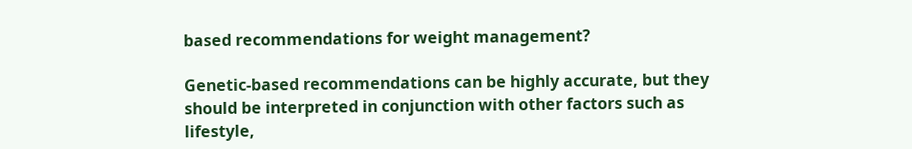based recommendations for weight management?

Genetic-based recommendations can be highly accurate, but they should be interpreted in conjunction with other factors such as lifestyle,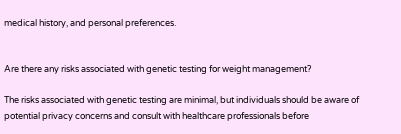medical history, and personal preferences.


Are there any risks associated with genetic testing for weight management?

The risks associated with genetic testing are minimal, but individuals should be aware of potential privacy concerns and consult with healthcare professionals before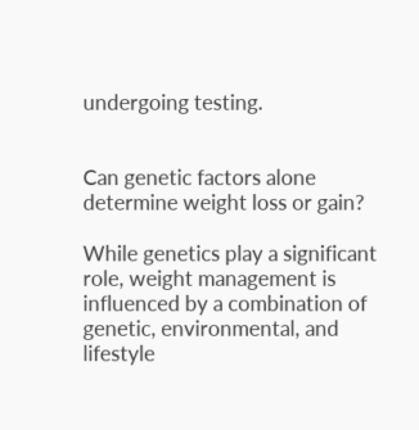undergoing testing.


Can genetic factors alone determine weight loss or gain?

While genetics play a significant role, weight management is influenced by a combination of genetic, environmental, and lifestyle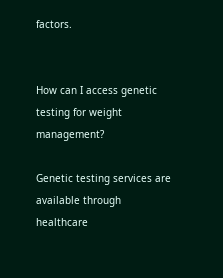factors.


How can I access genetic testing for weight management?

Genetic testing services are available through healthcare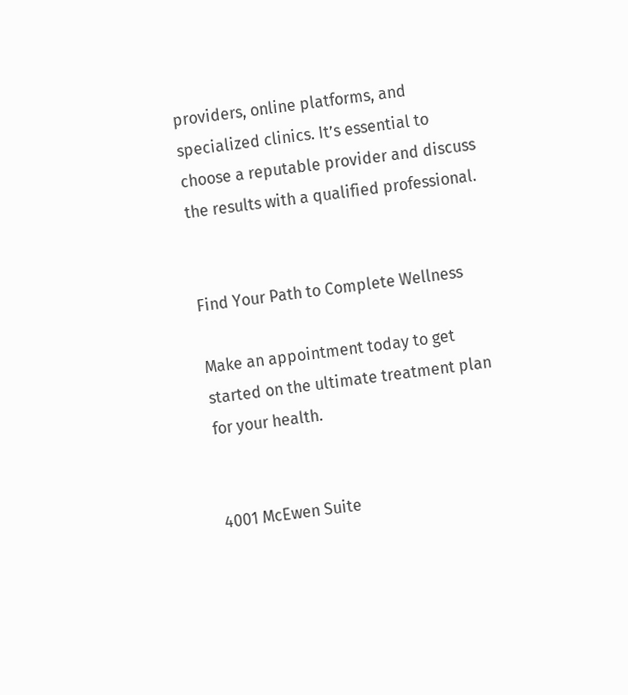providers, online platforms, and specialized clinics. It’s essential to choose a reputable provider and discuss the results with a qualified professional.


Find Your Path to Complete Wellness

Make an appointment today to get started on the ultimate treatment plan for your health.


4001 McEwen Suite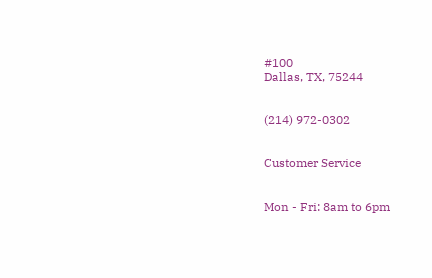#100
Dallas, TX, 75244


(214) 972-0302


Customer Service


Mon - Fri: 8am to 6pm